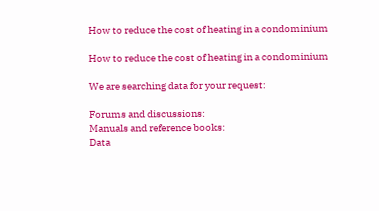How to reduce the cost of heating in a condominium

How to reduce the cost of heating in a condominium

We are searching data for your request:

Forums and discussions:
Manuals and reference books:
Data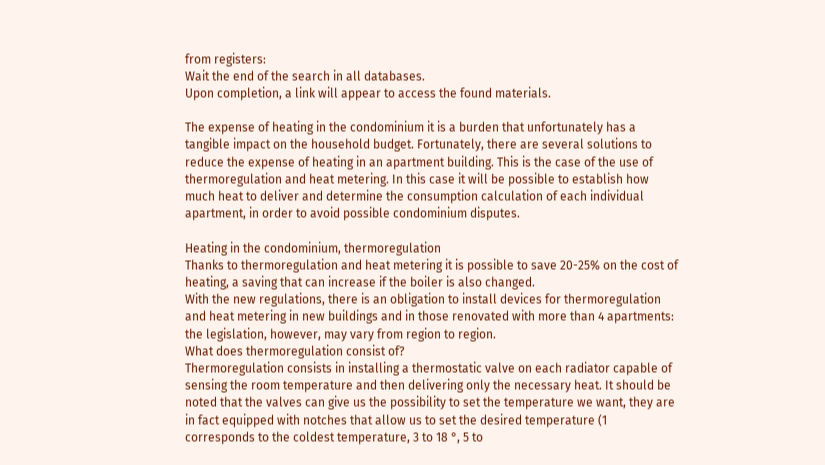from registers:
Wait the end of the search in all databases.
Upon completion, a link will appear to access the found materials.

The expense of heating in the condominium it is a burden that unfortunately has a tangible impact on the household budget. Fortunately, there are several solutions to reduce the expense of heating in an apartment building. This is the case of the use of thermoregulation and heat metering. In this case it will be possible to establish how much heat to deliver and determine the consumption calculation of each individual apartment, in order to avoid possible condominium disputes.

Heating in the condominium, thermoregulation
Thanks to thermoregulation and heat metering it is possible to save 20-25% on the cost of heating, a saving that can increase if the boiler is also changed.
With the new regulations, there is an obligation to install devices for thermoregulation and heat metering in new buildings and in those renovated with more than 4 apartments: the legislation, however, may vary from region to region.
What does thermoregulation consist of?
Thermoregulation consists in installing a thermostatic valve on each radiator capable of sensing the room temperature and then delivering only the necessary heat. It should be noted that the valves can give us the possibility to set the temperature we want, they are in fact equipped with notches that allow us to set the desired temperature (1 corresponds to the coldest temperature, 3 to 18 °, 5 to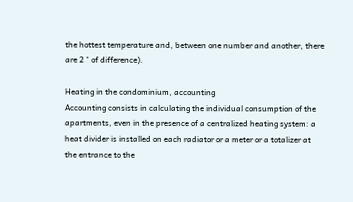the hottest temperature and, between one number and another, there are 2 ° of difference).

Heating in the condominium, accounting
Accounting consists in calculating the individual consumption of the apartments, even in the presence of a centralized heating system: a heat divider is installed on each radiator or a meter or a totalizer at the entrance to the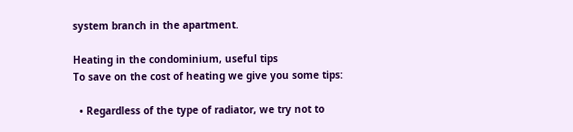system branch in the apartment.

Heating in the condominium, useful tips
To save on the cost of heating we give you some tips:

  • Regardless of the type of radiator, we try not to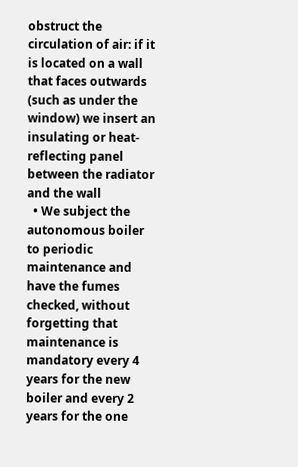obstruct the circulation of air: if it is located on a wall that faces outwards (such as under the window) we insert an insulating or heat-reflecting panel between the radiator and the wall
  • We subject the autonomous boiler to periodic maintenance and have the fumes checked, without forgetting that maintenance is mandatory every 4 years for the new boiler and every 2 years for the one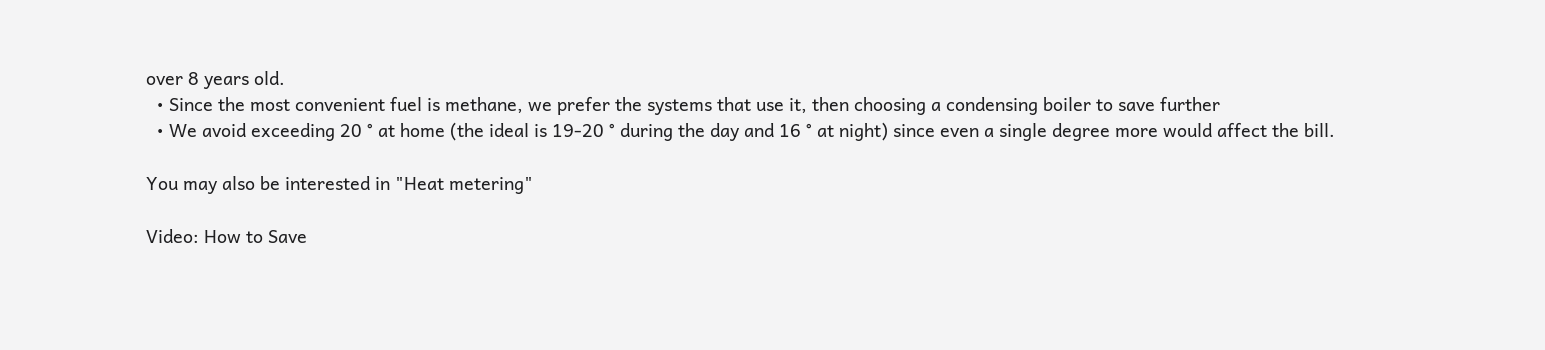over 8 years old.
  • Since the most convenient fuel is methane, we prefer the systems that use it, then choosing a condensing boiler to save further
  • We avoid exceeding 20 ° at home (the ideal is 19-20 ° during the day and 16 ° at night) since even a single degree more would affect the bill.

You may also be interested in "Heat metering"

Video: How to Save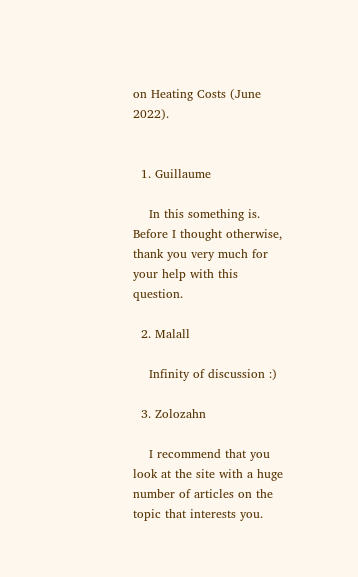on Heating Costs (June 2022).


  1. Guillaume

    In this something is. Before I thought otherwise, thank you very much for your help with this question.

  2. Malall

    Infinity of discussion :)

  3. Zolozahn

    I recommend that you look at the site with a huge number of articles on the topic that interests you.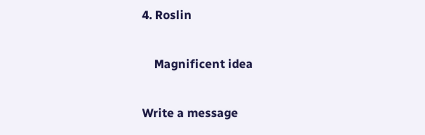4. Roslin

    Magnificent idea

Write a message